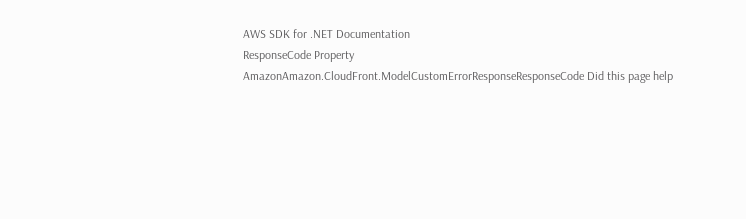AWS SDK for .NET Documentation
ResponseCode Property
AmazonAmazon.CloudFront.ModelCustomErrorResponseResponseCode Did this page help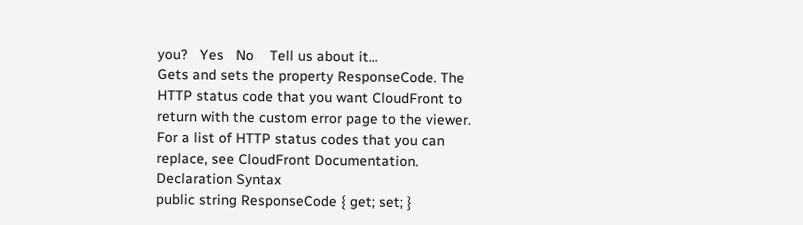you?   Yes   No    Tell us about it...
Gets and sets the property ResponseCode. The HTTP status code that you want CloudFront to return with the custom error page to the viewer. For a list of HTTP status codes that you can replace, see CloudFront Documentation.
Declaration Syntax
public string ResponseCode { get; set; }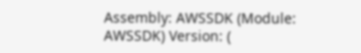Assembly: AWSSDK (Module: AWSSDK) Version: (